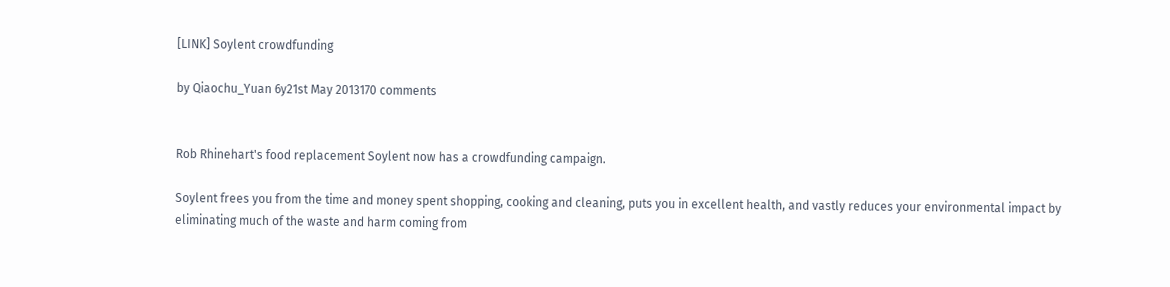[LINK] Soylent crowdfunding

by Qiaochu_Yuan 6y21st May 2013170 comments


Rob Rhinehart's food replacement Soylent now has a crowdfunding campaign.

Soylent frees you from the time and money spent shopping, cooking and cleaning, puts you in excellent health, and vastly reduces your environmental impact by eliminating much of the waste and harm coming from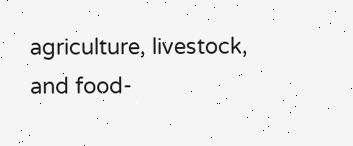agriculture, livestock, and food-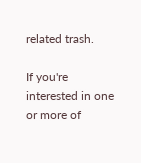related trash.

If you're interested in one or more of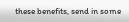these benefits, send in some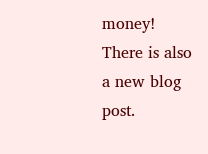money! There is also a new blog post.